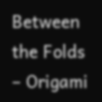Between the Folds – Origami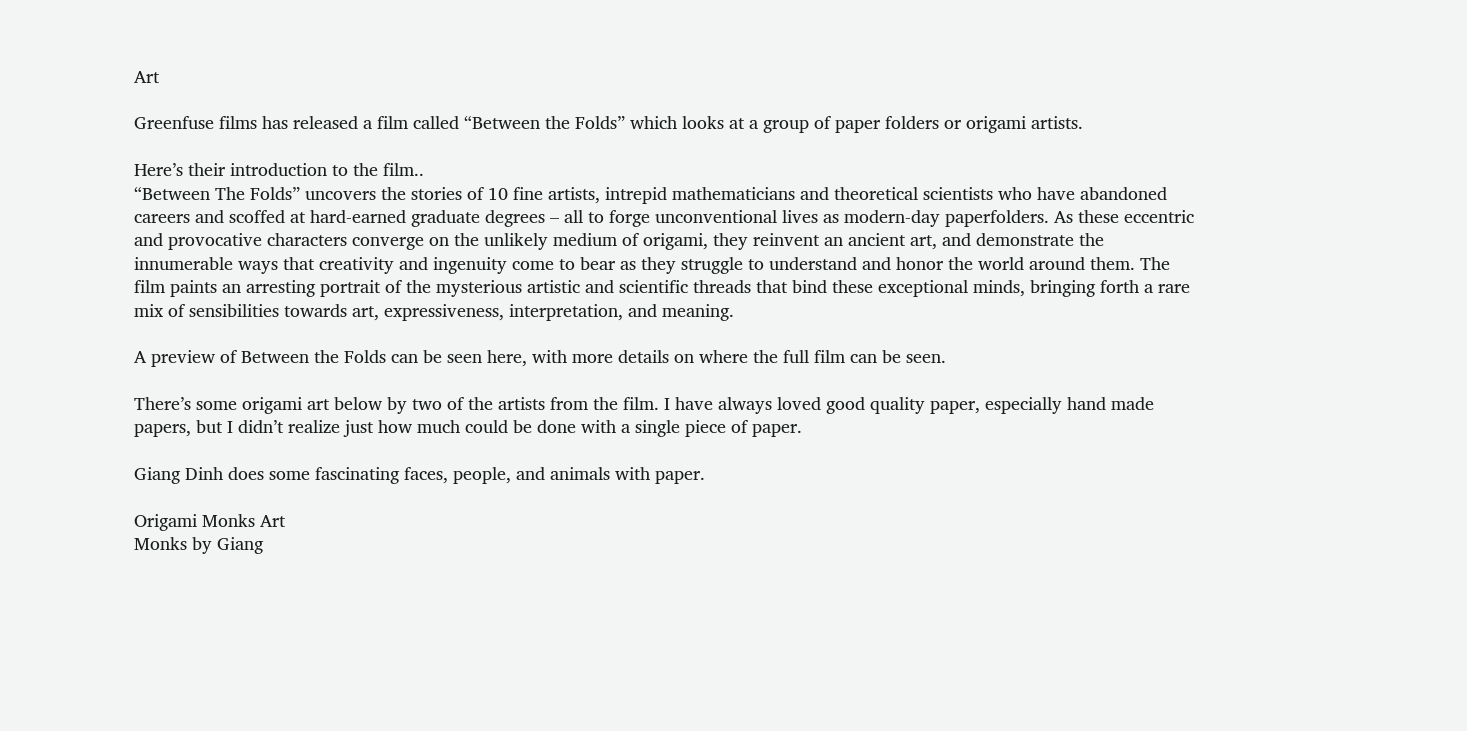Art

Greenfuse films has released a film called “Between the Folds” which looks at a group of paper folders or origami artists.

Here’s their introduction to the film..
“Between The Folds” uncovers the stories of 10 fine artists, intrepid mathematicians and theoretical scientists who have abandoned careers and scoffed at hard-earned graduate degrees – all to forge unconventional lives as modern-day paperfolders. As these eccentric and provocative characters converge on the unlikely medium of origami, they reinvent an ancient art, and demonstrate the innumerable ways that creativity and ingenuity come to bear as they struggle to understand and honor the world around them. The film paints an arresting portrait of the mysterious artistic and scientific threads that bind these exceptional minds, bringing forth a rare mix of sensibilities towards art, expressiveness, interpretation, and meaning.

A preview of Between the Folds can be seen here, with more details on where the full film can be seen.

There’s some origami art below by two of the artists from the film. I have always loved good quality paper, especially hand made papers, but I didn’t realize just how much could be done with a single piece of paper.

Giang Dinh does some fascinating faces, people, and animals with paper.

Origami Monks Art
Monks by Giang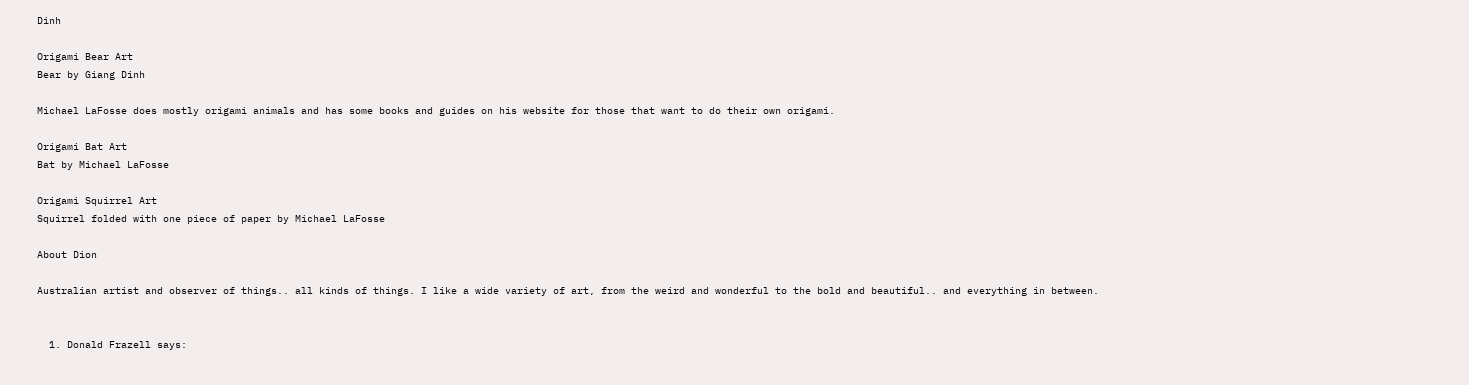Dinh

Origami Bear Art
Bear by Giang Dinh

Michael LaFosse does mostly origami animals and has some books and guides on his website for those that want to do their own origami.

Origami Bat Art
Bat by Michael LaFosse

Origami Squirrel Art
Squirrel folded with one piece of paper by Michael LaFosse

About Dion

Australian artist and observer of things.. all kinds of things. I like a wide variety of art, from the weird and wonderful to the bold and beautiful.. and everything in between.


  1. Donald Frazell says: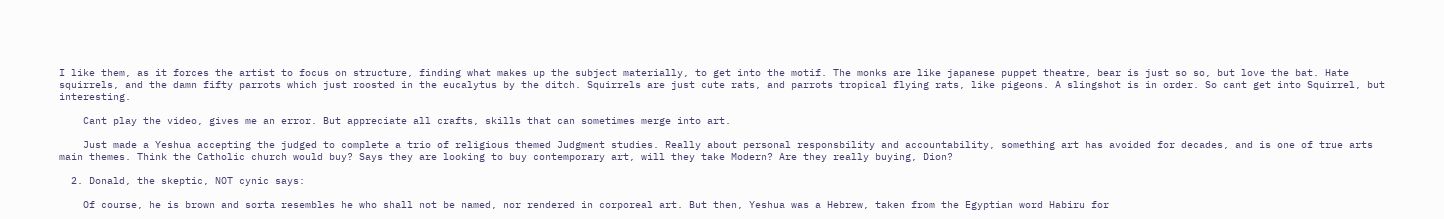I like them, as it forces the artist to focus on structure, finding what makes up the subject materially, to get into the motif. The monks are like japanese puppet theatre, bear is just so so, but love the bat. Hate squirrels, and the damn fifty parrots which just roosted in the eucalytus by the ditch. Squirrels are just cute rats, and parrots tropical flying rats, like pigeons. A slingshot is in order. So cant get into Squirrel, but interesting.

    Cant play the video, gives me an error. But appreciate all crafts, skills that can sometimes merge into art.

    Just made a Yeshua accepting the judged to complete a trio of religious themed Judgment studies. Really about personal responsbility and accountability, something art has avoided for decades, and is one of true arts main themes. Think the Catholic church would buy? Says they are looking to buy contemporary art, will they take Modern? Are they really buying, Dion?

  2. Donald, the skeptic, NOT cynic says:

    Of course, he is brown and sorta resembles he who shall not be named, nor rendered in corporeal art. But then, Yeshua was a Hebrew, taken from the Egyptian word Habiru for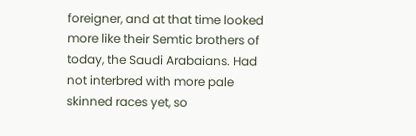foreigner, and at that time looked more like their Semtic brothers of today, the Saudi Arabaians. Had not interbred with more pale skinned races yet, so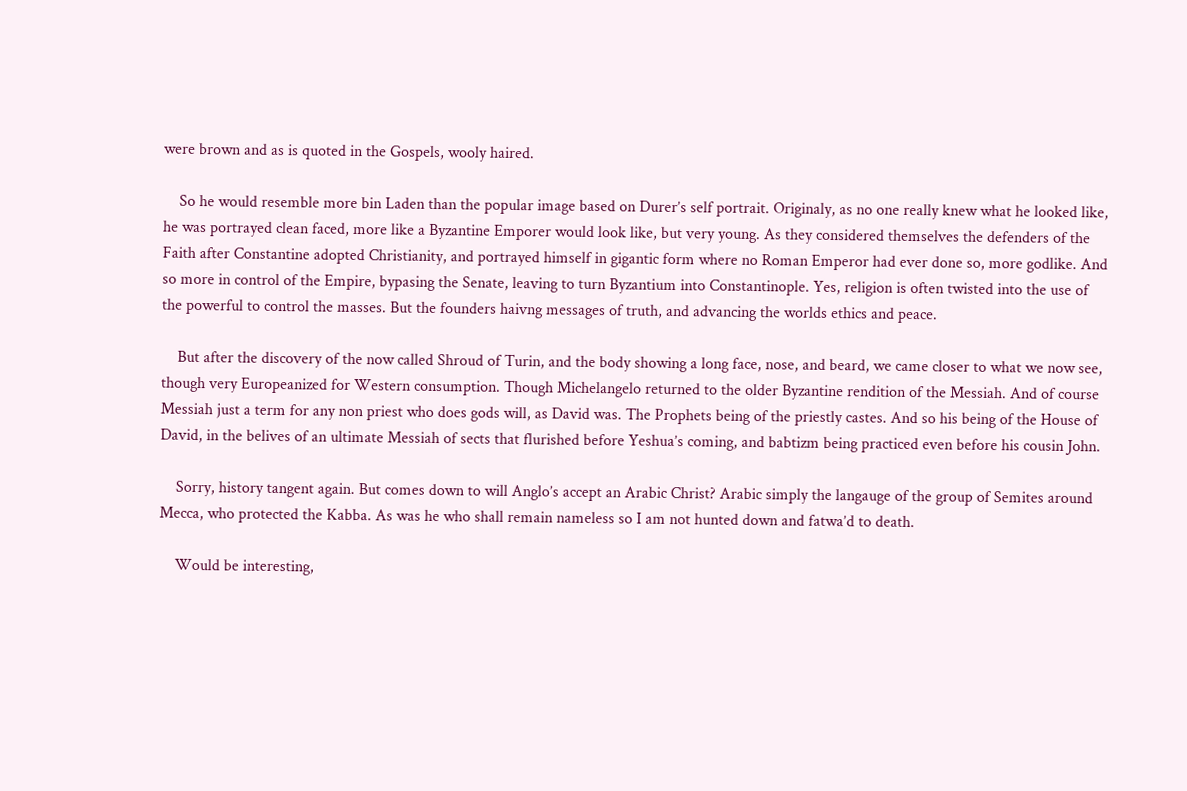were brown and as is quoted in the Gospels, wooly haired.

    So he would resemble more bin Laden than the popular image based on Durer’s self portrait. Originaly, as no one really knew what he looked like, he was portrayed clean faced, more like a Byzantine Emporer would look like, but very young. As they considered themselves the defenders of the Faith after Constantine adopted Christianity, and portrayed himself in gigantic form where no Roman Emperor had ever done so, more godlike. And so more in control of the Empire, bypasing the Senate, leaving to turn Byzantium into Constantinople. Yes, religion is often twisted into the use of the powerful to control the masses. But the founders haivng messages of truth, and advancing the worlds ethics and peace.

    But after the discovery of the now called Shroud of Turin, and the body showing a long face, nose, and beard, we came closer to what we now see, though very Europeanized for Western consumption. Though Michelangelo returned to the older Byzantine rendition of the Messiah. And of course Messiah just a term for any non priest who does gods will, as David was. The Prophets being of the priestly castes. And so his being of the House of David, in the belives of an ultimate Messiah of sects that flurished before Yeshua’s coming, and babtizm being practiced even before his cousin John.

    Sorry, history tangent again. But comes down to will Anglo’s accept an Arabic Christ? Arabic simply the langauge of the group of Semites around Mecca, who protected the Kabba. As was he who shall remain nameless so I am not hunted down and fatwa’d to death.

    Would be interesting,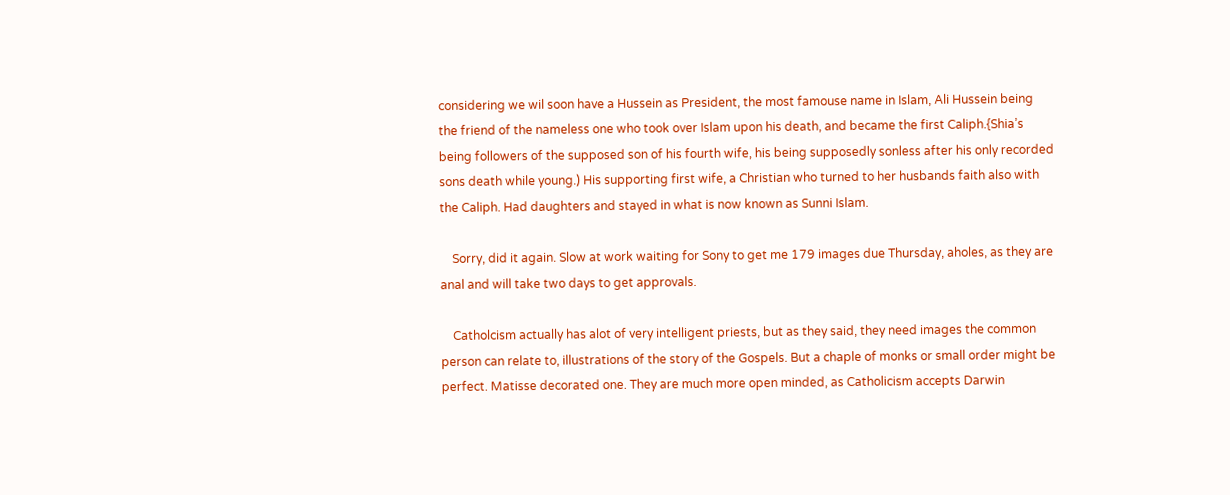considering we wil soon have a Hussein as President, the most famouse name in Islam, Ali Hussein being the friend of the nameless one who took over Islam upon his death, and became the first Caliph.{Shia’s being followers of the supposed son of his fourth wife, his being supposedly sonless after his only recorded sons death while young.) His supporting first wife, a Christian who turned to her husbands faith also with the Caliph. Had daughters and stayed in what is now known as Sunni Islam.

    Sorry, did it again. Slow at work waiting for Sony to get me 179 images due Thursday, aholes, as they are anal and will take two days to get approvals.

    Catholcism actually has alot of very intelligent priests, but as they said, they need images the common person can relate to, illustrations of the story of the Gospels. But a chaple of monks or small order might be perfect. Matisse decorated one. They are much more open minded, as Catholicism accepts Darwin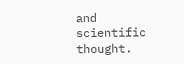and scientific thought.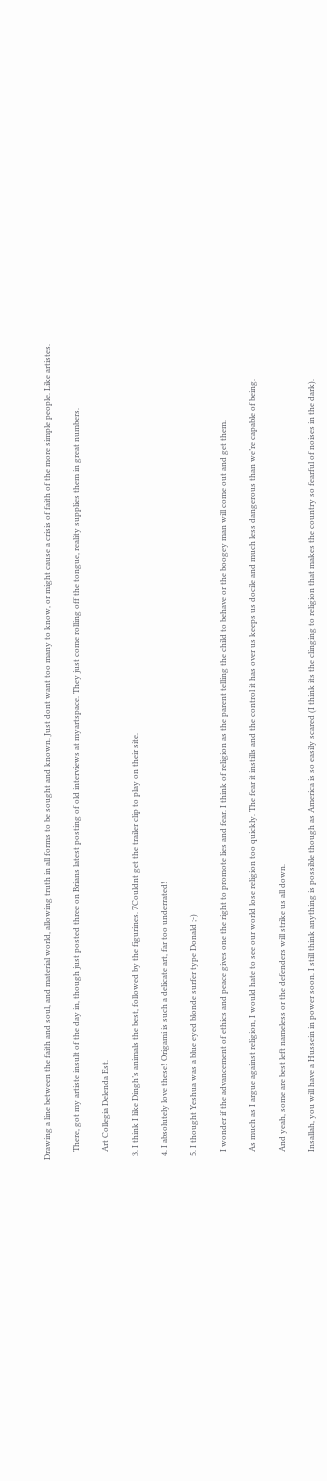Drawing a line between the faith and soul, and material world, allowing truth in all forms to be sought and known. Just dont want too many to know, or might cause a crisis of faith of the more simple people. Like artistes.

    There, got my artiste insult of the day in, though just posted three on Brians latest posting of old interviews at myartspace. They just come rolling off the tongue, reality supplies them in great numbers.

    Art Collegia Delenda Est.

  3. I think I like Dingh’s animals the best, followed by the figurines. 7Couldnt get the trailer clip to play on their site.

  4. I absolutely love these! Origami is such a delicate art, far too underrated!

  5. I thought Yeshua was a blue eyed blonde surfer type Donald ;-)

    I wonder if the advancement of ethics and peace gives one the right to promote lies and fear. I think of religion as the parent telling the child to behave or the boogey man will come out and get them.

    As much as I argue against religion, I would hate to see our world lose religion too quickly. The fear it instills and the control it has over us keeps us docile and much less dangerous than we’re capable of being.

    And yeah, some are best left nameless or the defenders will strike us all down.

    Insallah, you will have a Hussein in power soon. I still think anything is possible though as America is so easily scared (I think its the clinging to religion that makes the country so fearful of noises in the dark).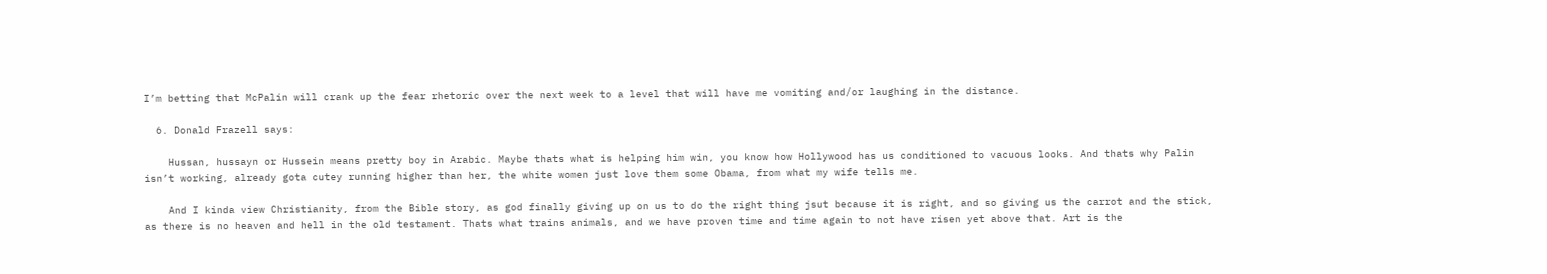I’m betting that McPalin will crank up the fear rhetoric over the next week to a level that will have me vomiting and/or laughing in the distance.

  6. Donald Frazell says:

    Hussan, hussayn or Hussein means pretty boy in Arabic. Maybe thats what is helping him win, you know how Hollywood has us conditioned to vacuous looks. And thats why Palin isn’t working, already gota cutey running higher than her, the white women just love them some Obama, from what my wife tells me.

    And I kinda view Christianity, from the Bible story, as god finally giving up on us to do the right thing jsut because it is right, and so giving us the carrot and the stick, as there is no heaven and hell in the old testament. Thats what trains animals, and we have proven time and time again to not have risen yet above that. Art is the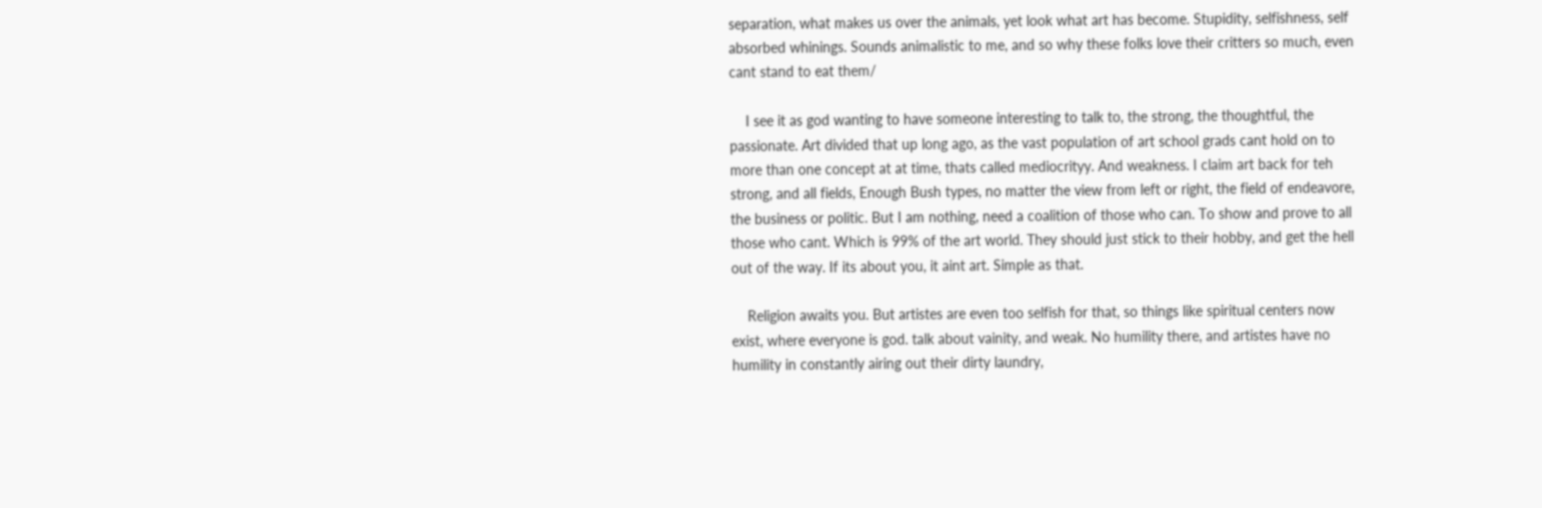separation, what makes us over the animals, yet look what art has become. Stupidity, selfishness, self absorbed whinings. Sounds animalistic to me, and so why these folks love their critters so much, even cant stand to eat them/

    I see it as god wanting to have someone interesting to talk to, the strong, the thoughtful, the passionate. Art divided that up long ago, as the vast population of art school grads cant hold on to more than one concept at at time, thats called mediocrityy. And weakness. I claim art back for teh strong, and all fields, Enough Bush types, no matter the view from left or right, the field of endeavore, the business or politic. But I am nothing, need a coalition of those who can. To show and prove to all those who cant. Which is 99% of the art world. They should just stick to their hobby, and get the hell out of the way. If its about you, it aint art. Simple as that.

    Religion awaits you. But artistes are even too selfish for that, so things like spiritual centers now exist, where everyone is god. talk about vainity, and weak. No humility there, and artistes have no humility in constantly airing out their dirty laundry,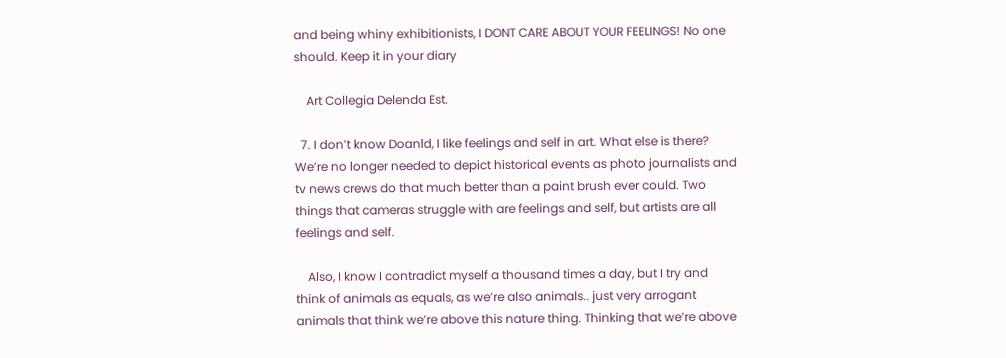and being whiny exhibitionists, I DONT CARE ABOUT YOUR FEELINGS! No one should. Keep it in your diary

    Art Collegia Delenda Est.

  7. I don’t know Doanld, I like feelings and self in art. What else is there? We’re no longer needed to depict historical events as photo journalists and tv news crews do that much better than a paint brush ever could. Two things that cameras struggle with are feelings and self, but artists are all feelings and self.

    Also, I know I contradict myself a thousand times a day, but I try and think of animals as equals, as we’re also animals.. just very arrogant animals that think we’re above this nature thing. Thinking that we’re above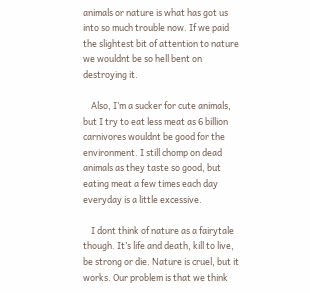animals or nature is what has got us into so much trouble now. If we paid the slightest bit of attention to nature we wouldnt be so hell bent on destroying it.

    Also, I’m a sucker for cute animals, but I try to eat less meat as 6 billion carnivores wouldnt be good for the environment. I still chomp on dead animals as they taste so good, but eating meat a few times each day everyday is a little excessive.

    I dont think of nature as a fairytale though. It’s life and death, kill to live, be strong or die. Nature is cruel, but it works. Our problem is that we think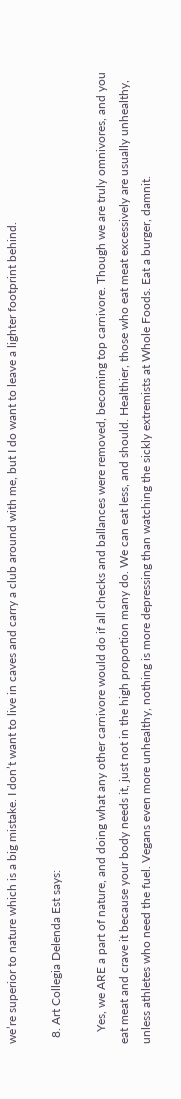we’re superior to nature which is a big mistake. I don’t want to live in caves and carry a club around with me, but I do want to leave a lighter footprint behind.

  8. Art Collegia Delenda Est says:

    Yes, we ARE a part of nature, and doing what any other carnivore would do if all checks and ballances were removed, becoming top carnivore. Though we are truly omnivores, and you eat meat and crave it because your body needs it, just not in the high proportion many do. We can eat less, and should. Healthier, those who eat meat excessively are usually unhealthy, unless athletes who need the fuel. Vegans even more unhealthy, nothing is more depressing than watching the sickly extremists at Whole Foods. Eat a burger, damnit.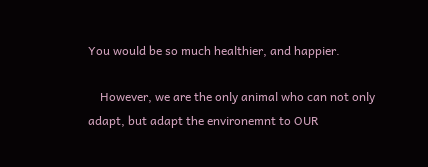You would be so much healthier, and happier.

    However, we are the only animal who can not only adapt, but adapt the environemnt to OUR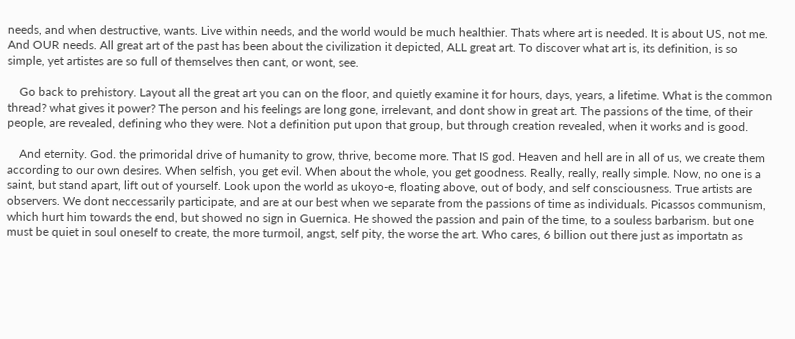needs, and when destructive, wants. Live within needs, and the world would be much healthier. Thats where art is needed. It is about US, not me. And OUR needs. All great art of the past has been about the civilization it depicted, ALL great art. To discover what art is, its definition, is so simple, yet artistes are so full of themselves then cant, or wont, see.

    Go back to prehistory. Layout all the great art you can on the floor, and quietly examine it for hours, days, years, a lifetime. What is the common thread? what gives it power? The person and his feelings are long gone, irrelevant, and dont show in great art. The passions of the time, of their people, are revealed, defining who they were. Not a definition put upon that group, but through creation revealed, when it works and is good.

    And eternity. God. the primoridal drive of humanity to grow, thrive, become more. That IS god. Heaven and hell are in all of us, we create them according to our own desires. When selfish, you get evil. When about the whole, you get goodness. Really, really, really simple. Now, no one is a saint, but stand apart, lift out of yourself. Look upon the world as ukoyo-e, floating above, out of body, and self consciousness. True artists are observers. We dont neccessarily participate, and are at our best when we separate from the passions of time as individuals. Picassos communism, which hurt him towards the end, but showed no sign in Guernica. He showed the passion and pain of the time, to a souless barbarism. but one must be quiet in soul oneself to create, the more turmoil, angst, self pity, the worse the art. Who cares, 6 billion out there just as importatn as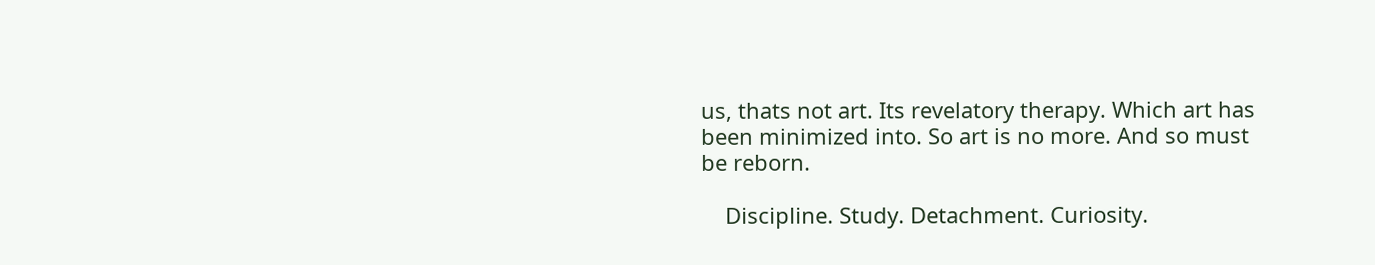us, thats not art. Its revelatory therapy. Which art has been minimized into. So art is no more. And so must be reborn.

    Discipline. Study. Detachment. Curiosity.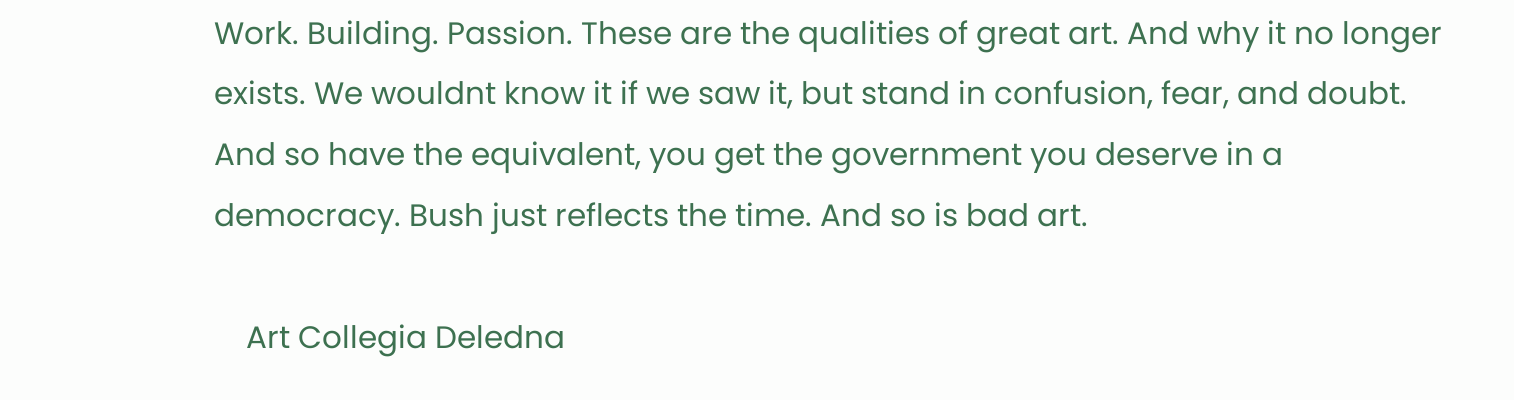Work. Building. Passion. These are the qualities of great art. And why it no longer exists. We wouldnt know it if we saw it, but stand in confusion, fear, and doubt. And so have the equivalent, you get the government you deserve in a democracy. Bush just reflects the time. And so is bad art.

    Art Collegia Deledna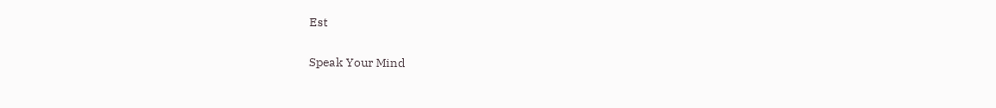Est

Speak Your Mind